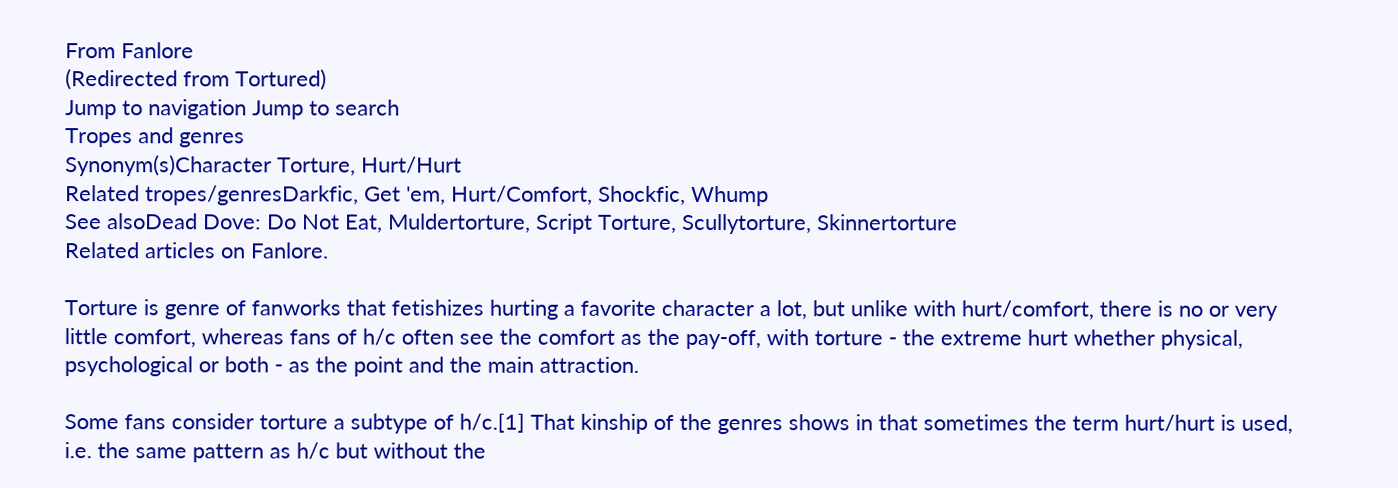From Fanlore
(Redirected from Tortured)
Jump to navigation Jump to search
Tropes and genres
Synonym(s)Character Torture, Hurt/Hurt
Related tropes/genresDarkfic, Get 'em, Hurt/Comfort, Shockfic, Whump
See alsoDead Dove: Do Not Eat, Muldertorture, Script Torture, Scullytorture, Skinnertorture
Related articles on Fanlore.

Torture is genre of fanworks that fetishizes hurting a favorite character a lot, but unlike with hurt/comfort, there is no or very little comfort, whereas fans of h/c often see the comfort as the pay-off, with torture - the extreme hurt whether physical, psychological or both - as the point and the main attraction.

Some fans consider torture a subtype of h/c.[1] That kinship of the genres shows in that sometimes the term hurt/hurt is used, i.e. the same pattern as h/c but without the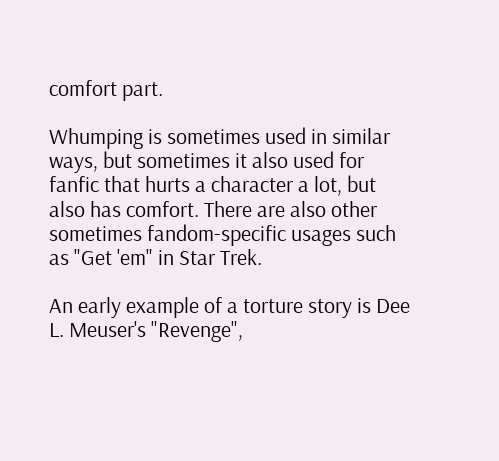comfort part.

Whumping is sometimes used in similar ways, but sometimes it also used for fanfic that hurts a character a lot, but also has comfort. There are also other sometimes fandom-specific usages such as "Get 'em" in Star Trek.

An early example of a torture story is Dee L. Meuser's "Revenge",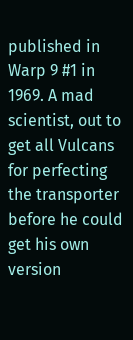published in Warp 9 #1 in 1969. A mad scientist, out to get all Vulcans for perfecting the transporter before he could get his own version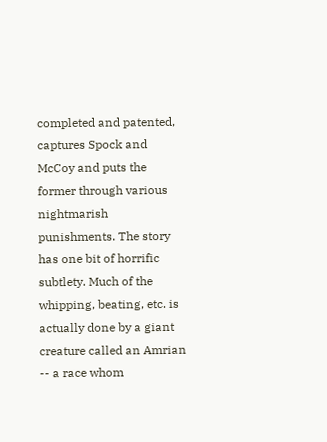completed and patented, captures Spock and McCoy and puts the former through various nightmarish punishments. The story has one bit of horrific subtlety. Much of the whipping, beating, etc. is actually done by a giant creature called an Amrian -- a race whom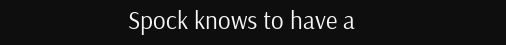Spock knows to have a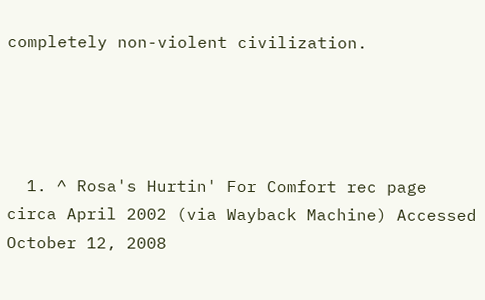completely non-violent civilization.




  1. ^ Rosa's Hurtin' For Comfort rec page circa April 2002 (via Wayback Machine) Accessed October 12, 2008